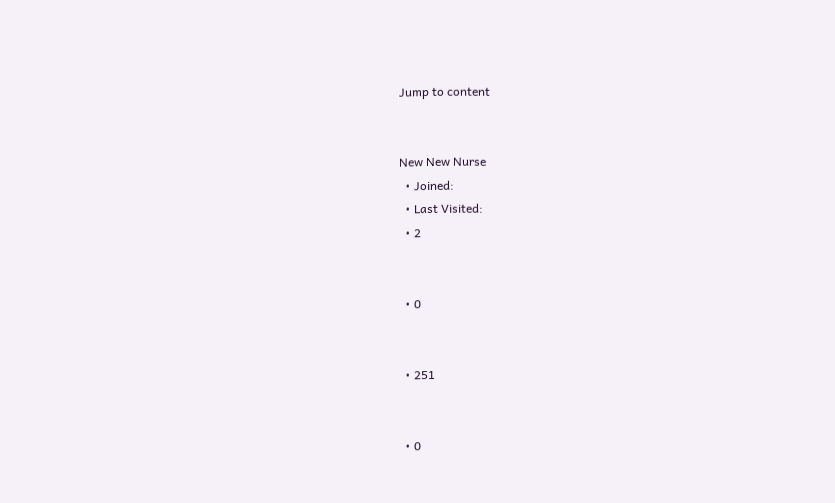Jump to content


New New Nurse
  • Joined:
  • Last Visited:
  • 2


  • 0


  • 251


  • 0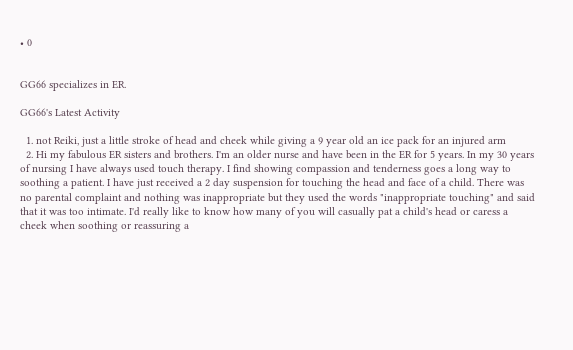• 0


GG66 specializes in ER.

GG66's Latest Activity

  1. not Reiki, just a little stroke of head and cheek while giving a 9 year old an ice pack for an injured arm
  2. Hi my fabulous ER sisters and brothers. I'm an older nurse and have been in the ER for 5 years. In my 30 years of nursing I have always used touch therapy. I find showing compassion and tenderness goes a long way to soothing a patient. I have just received a 2 day suspension for touching the head and face of a child. There was no parental complaint and nothing was inappropriate but they used the words "inappropriate touching" and said that it was too intimate. I'd really like to know how many of you will casually pat a child's head or caress a cheek when soothing or reassuring a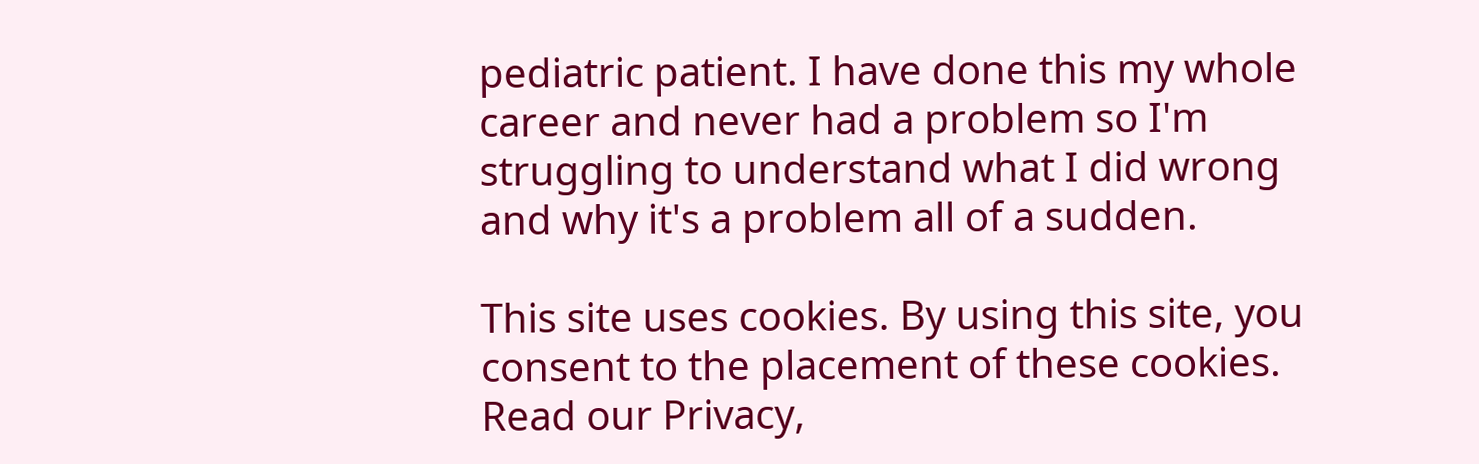pediatric patient. I have done this my whole career and never had a problem so I'm struggling to understand what I did wrong and why it's a problem all of a sudden.

This site uses cookies. By using this site, you consent to the placement of these cookies. Read our Privacy,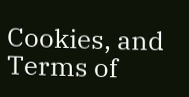Cookies, and Terms of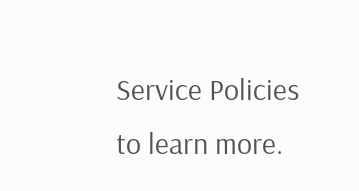Service Policies to learn more.